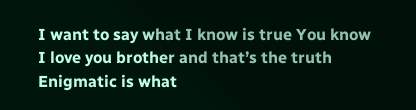I want to say what I know is true You know I love you brother and that’s the truth Enigmatic is what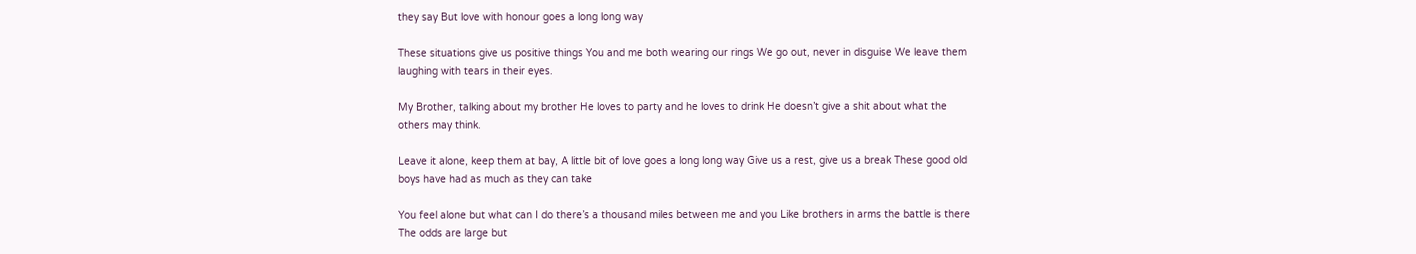they say But love with honour goes a long long way

These situations give us positive things You and me both wearing our rings We go out, never in disguise We leave them laughing with tears in their eyes.

My Brother, talking about my brother He loves to party and he loves to drink He doesn’t give a shit about what the others may think.

Leave it alone, keep them at bay, A little bit of love goes a long long way Give us a rest, give us a break These good old boys have had as much as they can take

You feel alone but what can I do there’s a thousand miles between me and you Like brothers in arms the battle is there The odds are large but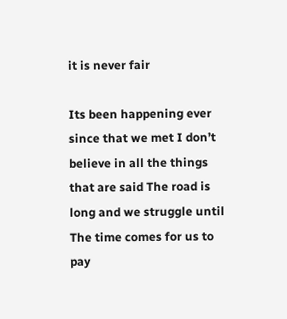it is never fair

Its been happening ever since that we met I don’t believe in all the things that are said The road is long and we struggle until The time comes for us to pay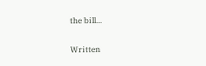the bill...

Written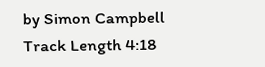by Simon Campbell
Track Length 4:18